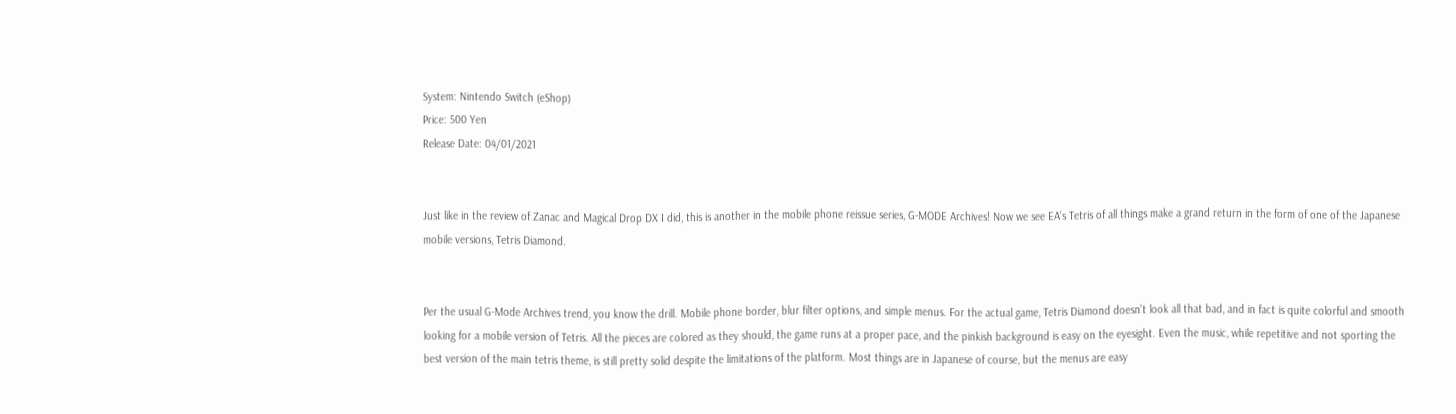System: Nintendo Switch (eShop)
Price: 500 Yen
Release Date: 04/01/2021


Just like in the review of Zanac and Magical Drop DX I did, this is another in the mobile phone reissue series, G-MODE Archives! Now we see EA’s Tetris of all things make a grand return in the form of one of the Japanese mobile versions, Tetris Diamond.


Per the usual G-Mode Archives trend, you know the drill. Mobile phone border, blur filter options, and simple menus. For the actual game, Tetris Diamond doesn’t look all that bad, and in fact is quite colorful and smooth looking for a mobile version of Tetris. All the pieces are colored as they should, the game runs at a proper pace, and the pinkish background is easy on the eyesight. Even the music, while repetitive and not sporting the best version of the main tetris theme, is still pretty solid despite the limitations of the platform. Most things are in Japanese of course, but the menus are easy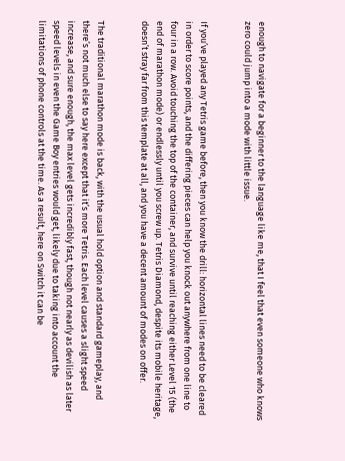enough to navigate for a beginner to the language like me, that I feel that even someone who knows zero could jump into a mode with little issue.


If you’ve played any Tetris game before, then you know the drill: horizontal lines need to be cleared in order to score points, and the differing pieces can help you knock out anywhere from one line to four in a row. Avoid touching the top of the container, and survive until reaching either Level 15 (the end of marathon mode) or endlessly until you screw up. Tetris Diamond, despite its mobile heritage, doesn’t stray far from this template at all, and you have a decent amount of modes on offer.


The traditional marathon mode is back, with the usual hold option and standard gameplay, and there’s not much else to say here except that it’s more Tetris. Each level causes a slight speed increase, and sure enough, the max level gets incredibly fast, though not nearly as devilish as later speed levels in even the Game Boy entries would get, likely due to taking into account the limitations of phone controls at the time. As a result, here on Switch it can be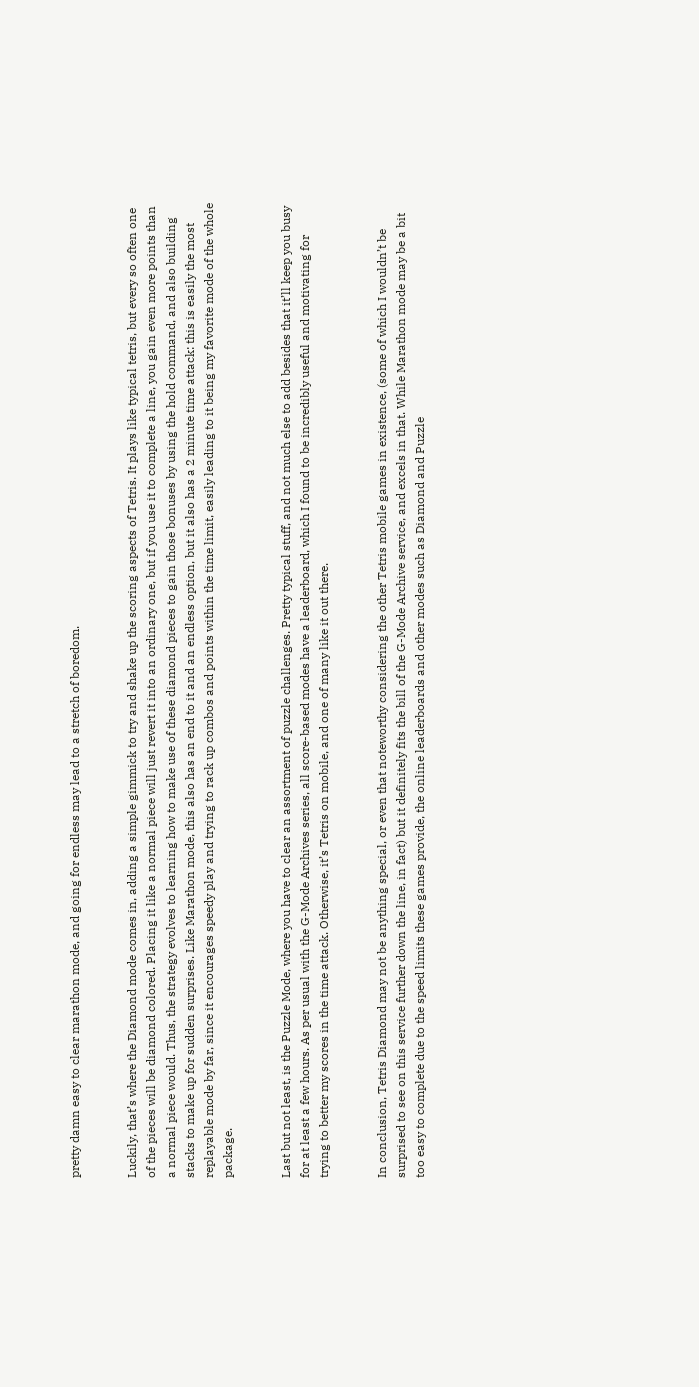pretty damn easy to clear marathon mode, and going for endless may lead to a stretch of boredom.


Luckily, that’s where the Diamond mode comes in, adding a simple gimmick to try and shake up the scoring aspects of Tetris. It plays like typical tetris, but every so often one of the pieces will be diamond colored. Placing it like a normal piece will just revert it into an ordinary one, but if you use it to complete a line, you gain even more points than a normal piece would. Thus, the strategy evolves to learning how to make use of these diamond pieces to gain those bonuses by using the hold command, and also building stacks to make up for sudden surprises. Like Marathon mode, this also has an end to it and an endless option, but it also has a 2 minute time attack: this is easily the most replayable mode by far, since it encourages speedy play and trying to rack up combos and points within the time limit, easily leading to it being my favorite mode of the whole package.


Last but not least, is the Puzzle Mode, where you have to clear an assortment of puzzle challenges. Pretty typical stuff, and not much else to add besides that it’ll keep you busy for at least a few hours. As per usual with the G-Mode Archives series, all score-based modes have a leaderboard, which I found to be incredibly useful and motivating for trying to better my scores in the time attack. Otherwise, it’s Tetris on mobile, and one of many like it out there.


In conclusion, Tetris Diamond may not be anything special, or even that noteworthy considering the other Tetris mobile games in existence, (some of which I wouldn’t be surprised to see on this service further down the line, in fact) but it definitely fits the bill of the G-Mode Archive service, and excels in that. While Marathon mode may be a bit too easy to complete due to the speed limits these games provide, the online leaderboards and other modes such as Diamond and Puzzle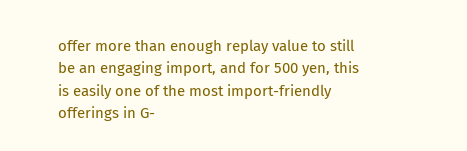offer more than enough replay value to still be an engaging import, and for 500 yen, this is easily one of the most import-friendly offerings in G-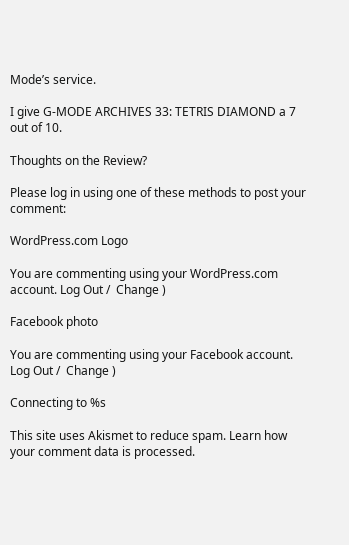Mode’s service.

I give G-MODE ARCHIVES 33: TETRIS DIAMOND a 7 out of 10.

Thoughts on the Review?

Please log in using one of these methods to post your comment:

WordPress.com Logo

You are commenting using your WordPress.com account. Log Out /  Change )

Facebook photo

You are commenting using your Facebook account. Log Out /  Change )

Connecting to %s

This site uses Akismet to reduce spam. Learn how your comment data is processed.